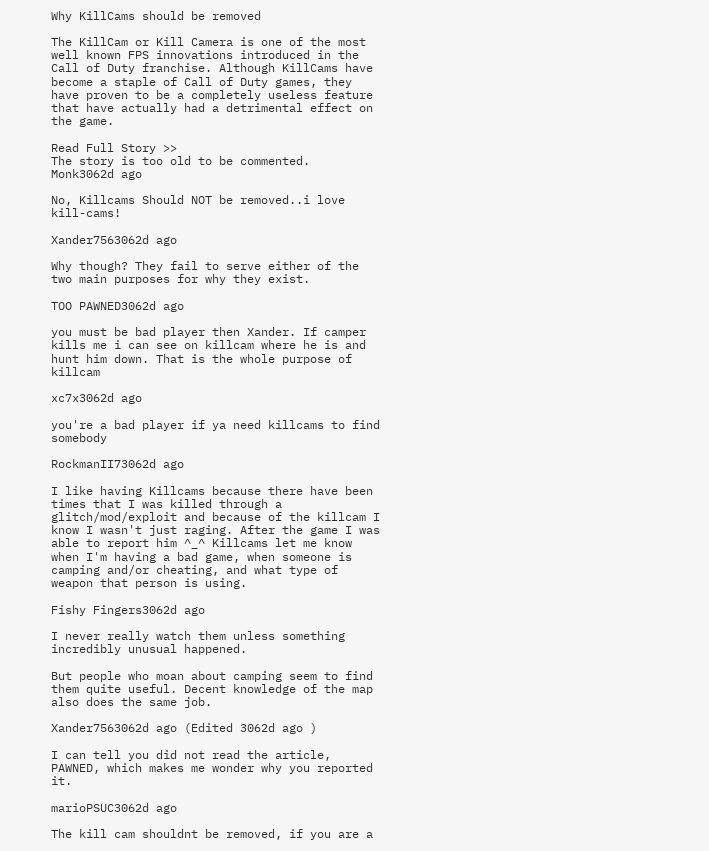Why KillCams should be removed

The KillCam or Kill Camera is one of the most well known FPS innovations introduced in the Call of Duty franchise. Although KillCams have become a staple of Call of Duty games, they have proven to be a completely useless feature that have actually had a detrimental effect on the game.

Read Full Story >>
The story is too old to be commented.
Monk3062d ago

No, Killcams Should NOT be removed..i love kill-cams!

Xander7563062d ago

Why though? They fail to serve either of the two main purposes for why they exist.

TOO PAWNED3062d ago

you must be bad player then Xander. If camper kills me i can see on killcam where he is and hunt him down. That is the whole purpose of killcam

xc7x3062d ago

you're a bad player if ya need killcams to find somebody

RockmanII73062d ago

I like having Killcams because there have been times that I was killed through a glitch/mod/exploit and because of the killcam I know I wasn't just raging. After the game I was able to report him ^_^ Killcams let me know when I'm having a bad game, when someone is camping and/or cheating, and what type of weapon that person is using.

Fishy Fingers3062d ago

I never really watch them unless something incredibly unusual happened.

But people who moan about camping seem to find them quite useful. Decent knowledge of the map also does the same job.

Xander7563062d ago (Edited 3062d ago )

I can tell you did not read the article, PAWNED, which makes me wonder why you reported it.

marioPSUC3062d ago

The kill cam shouldnt be removed, if you are a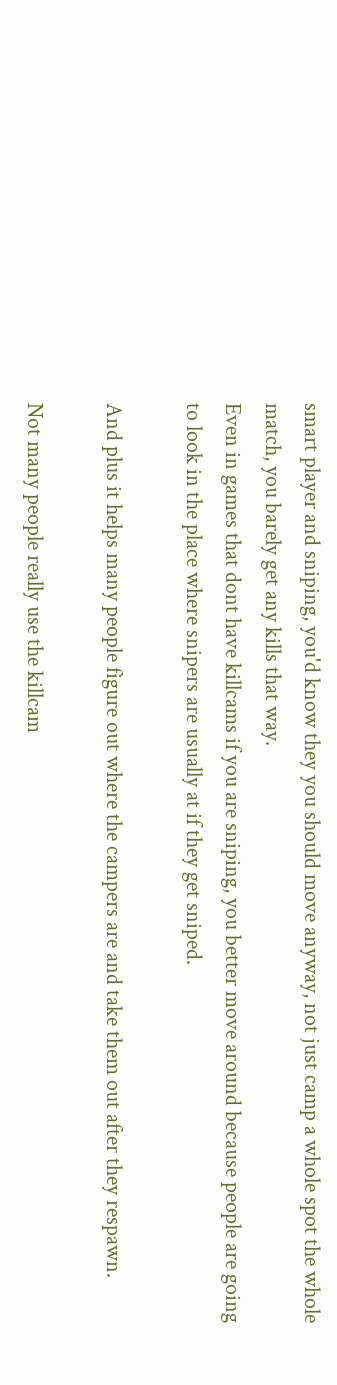smart player and sniping, you'd know they you should move anyway, not just camp a whole spot the whole match, you barely get any kills that way.
Even in games that dont have killcams if you are sniping, you better move around because people are going to look in the place where snipers are usually at if they get sniped.

And plus it helps many people figure out where the campers are and take them out after they respawn.

Not many people really use the killcam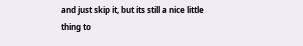and just skip it, but its still a nice little thing to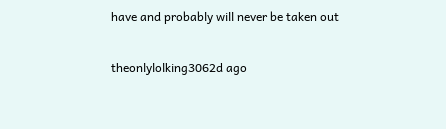have and probably will never be taken out

theonlylolking3062d ago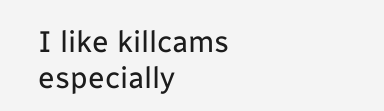I like killcams especially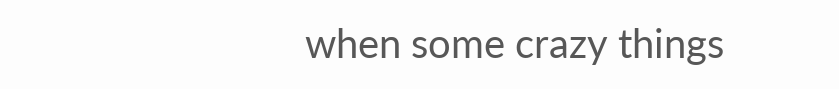when some crazy things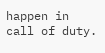happen in call of duty.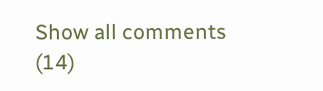Show all comments (14)